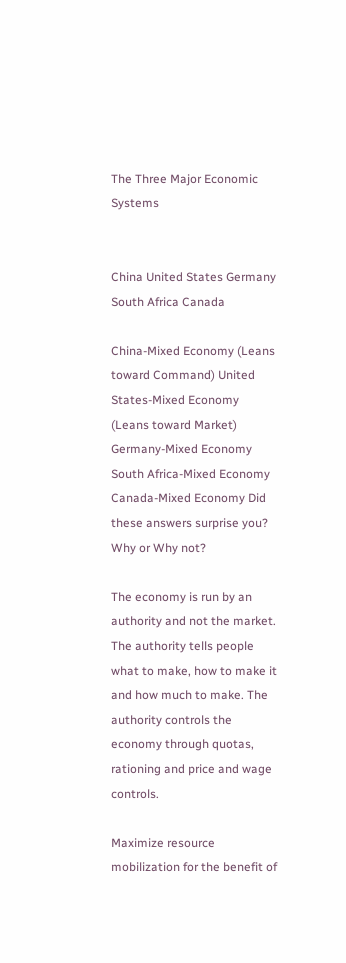The Three Major Economic Systems


China United States Germany South Africa Canada

China-Mixed Economy (Leans toward Command) United States-Mixed Economy (Leans toward Market) Germany-Mixed Economy South Africa-Mixed Economy Canada-Mixed Economy Did these answers surprise you? Why or Why not?

The economy is run by an authority and not the market. The authority tells people what to make, how to make it and how much to make. The authority controls the economy through quotas, rationing and price and wage controls.

Maximize resource mobilization for the benefit of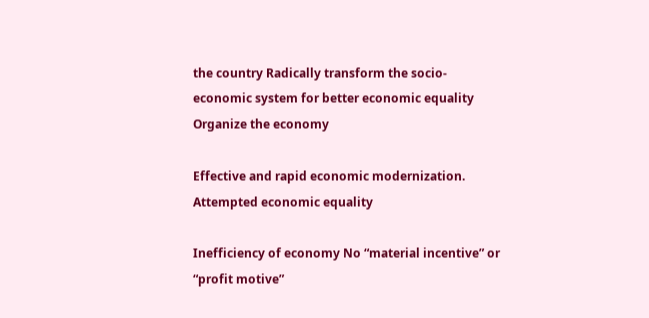the country Radically transform the socio-economic system for better economic equality Organize the economy

Effective and rapid economic modernization. Attempted economic equality

Inefficiency of economy No “material incentive” or “profit motive”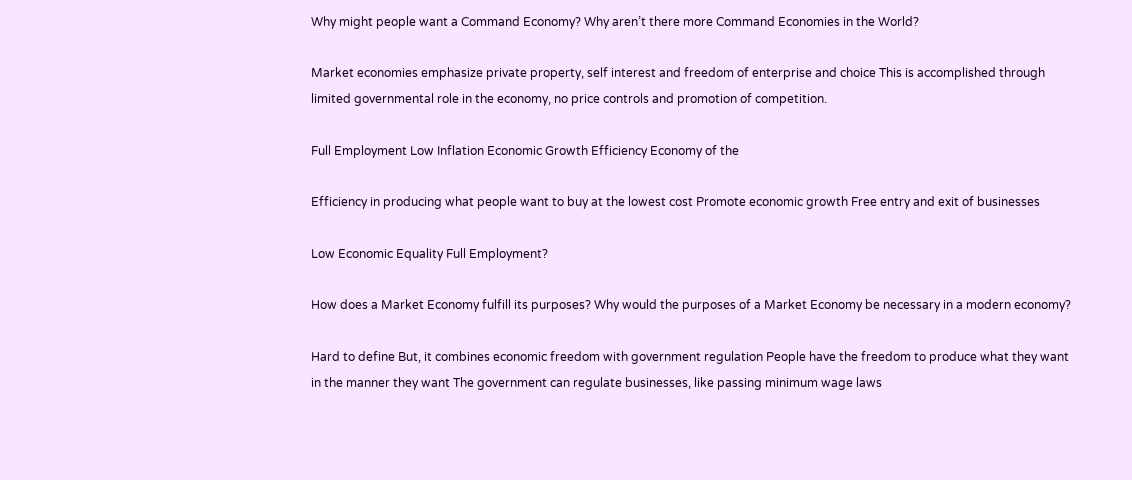Why might people want a Command Economy? Why aren’t there more Command Economies in the World?

Market economies emphasize private property, self interest and freedom of enterprise and choice This is accomplished through limited governmental role in the economy, no price controls and promotion of competition.

Full Employment Low Inflation Economic Growth Efficiency Economy of the

Efficiency in producing what people want to buy at the lowest cost Promote economic growth Free entry and exit of businesses

Low Economic Equality Full Employment?

How does a Market Economy fulfill its purposes? Why would the purposes of a Market Economy be necessary in a modern economy?

Hard to define But, it combines economic freedom with government regulation People have the freedom to produce what they want in the manner they want The government can regulate businesses, like passing minimum wage laws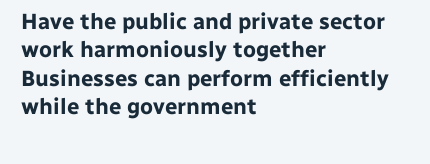Have the public and private sector work harmoniously together Businesses can perform efficiently while the government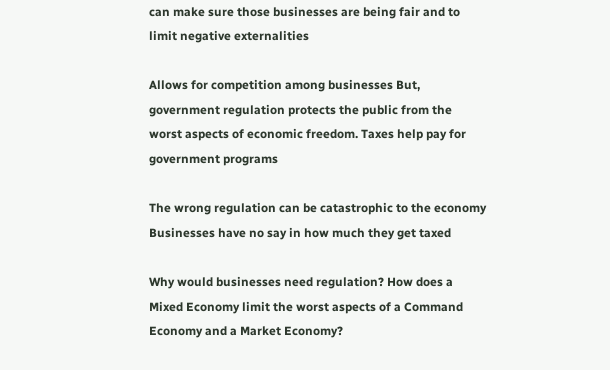can make sure those businesses are being fair and to limit negative externalities

Allows for competition among businesses But, government regulation protects the public from the worst aspects of economic freedom. Taxes help pay for government programs

The wrong regulation can be catastrophic to the economy Businesses have no say in how much they get taxed

Why would businesses need regulation? How does a Mixed Economy limit the worst aspects of a Command Economy and a Market Economy?